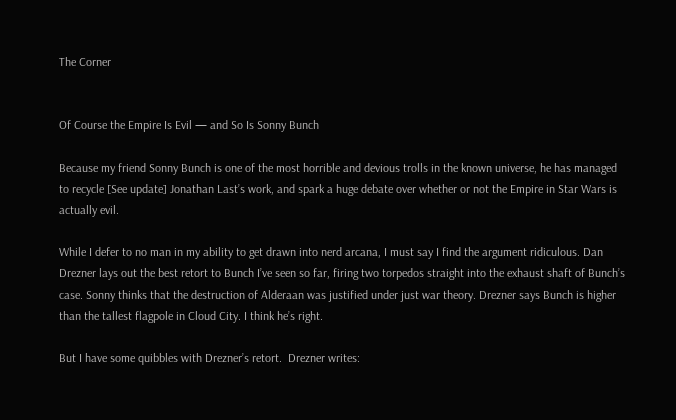The Corner


Of Course the Empire Is Evil — and So Is Sonny Bunch

Because my friend Sonny Bunch is one of the most horrible and devious trolls in the known universe, he has managed to recycle [See update] Jonathan Last’s work, and spark a huge debate over whether or not the Empire in Star Wars is actually evil.

While I defer to no man in my ability to get drawn into nerd arcana, I must say I find the argument ridiculous. Dan Drezner lays out the best retort to Bunch I’ve seen so far, firing two torpedos straight into the exhaust shaft of Bunch’s case. Sonny thinks that the destruction of Alderaan was justified under just war theory. Drezner says Bunch is higher than the tallest flagpole in Cloud City. I think he’s right.

But I have some quibbles with Drezner’s retort.  Drezner writes: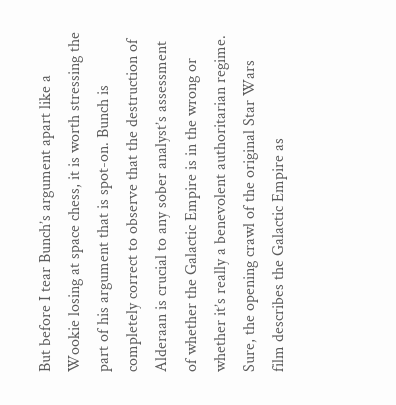But before I tear Bunch’s argument apart like a Wookie losing at space chess, it is worth stressing the part of his argument that is spot-on. Bunch is completely correct to observe that the destruction of Alderaan is crucial to any sober analyst’s assessment of whether the Galactic Empire is in the wrong or whether it’s really a benevolent authoritarian regime. Sure, the opening crawl of the original Star Wars film describes the Galactic Empire as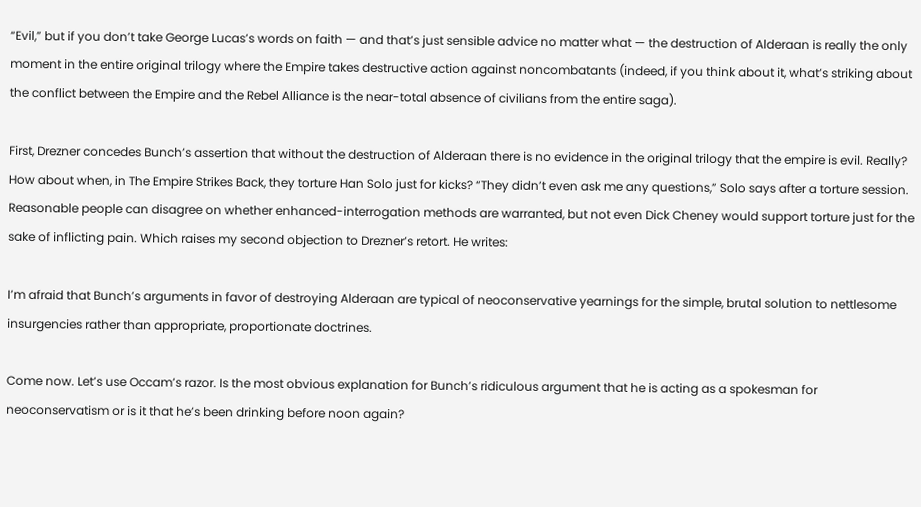“Evil,” but if you don’t take George Lucas’s words on faith — and that’s just sensible advice no matter what — the destruction of Alderaan is really the only moment in the entire original trilogy where the Empire takes destructive action against noncombatants (indeed, if you think about it, what’s striking about the conflict between the Empire and the Rebel Alliance is the near-total absence of civilians from the entire saga).

First, Drezner concedes Bunch’s assertion that without the destruction of Alderaan there is no evidence in the original trilogy that the empire is evil. Really? How about when, in The Empire Strikes Back, they torture Han Solo just for kicks? “They didn’t even ask me any questions,” Solo says after a torture session. Reasonable people can disagree on whether enhanced-interrogation methods are warranted, but not even Dick Cheney would support torture just for the sake of inflicting pain. Which raises my second objection to Drezner’s retort. He writes:

I’m afraid that Bunch’s arguments in favor of destroying Alderaan are typical of neoconservative yearnings for the simple, brutal solution to nettlesome insurgencies rather than appropriate, proportionate doctrines.

Come now. Let’s use Occam’s razor. Is the most obvious explanation for Bunch’s ridiculous argument that he is acting as a spokesman for neoconservatism or is it that he’s been drinking before noon again?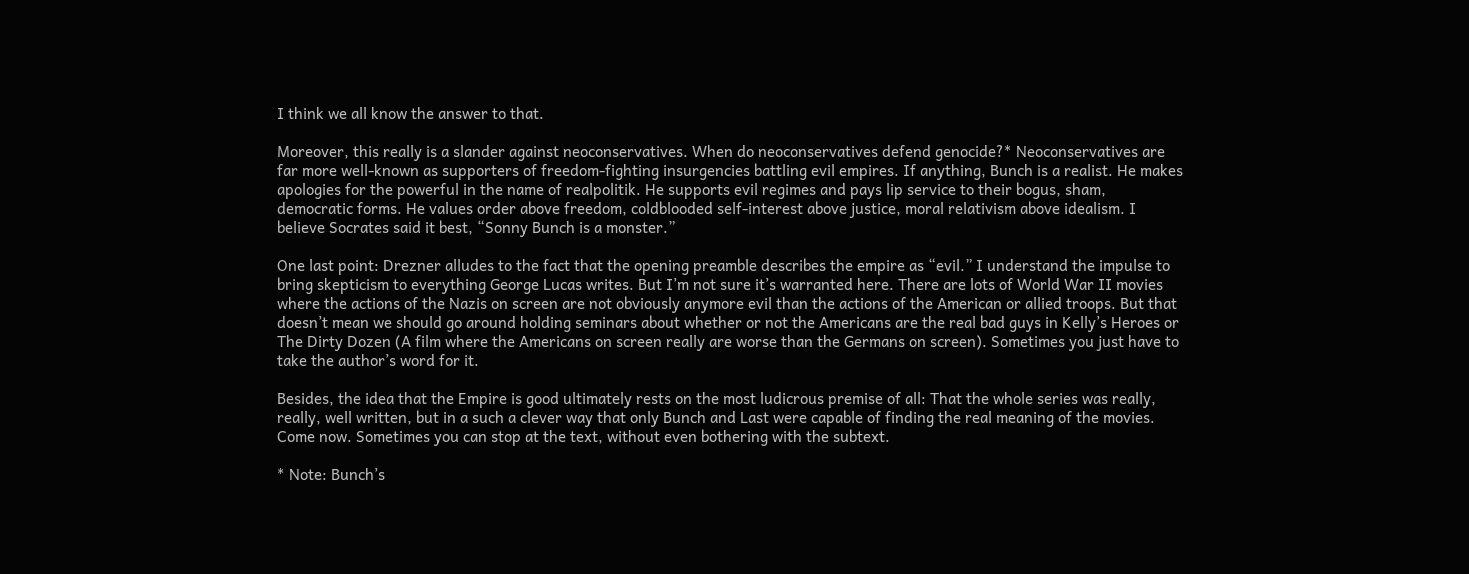I think we all know the answer to that.

Moreover, this really is a slander against neoconservatives. When do neoconservatives defend genocide?* Neoconservatives are far more well-known as supporters of freedom-fighting insurgencies battling evil empires. If anything, Bunch is a realist. He makes apologies for the powerful in the name of realpolitik. He supports evil regimes and pays lip service to their bogus, sham, democratic forms. He values order above freedom, coldblooded self-interest above justice, moral relativism above idealism. I believe Socrates said it best, “Sonny Bunch is a monster.”

One last point: Drezner alludes to the fact that the opening preamble describes the empire as “evil.” I understand the impulse to bring skepticism to everything George Lucas writes. But I’m not sure it’s warranted here. There are lots of World War II movies where the actions of the Nazis on screen are not obviously anymore evil than the actions of the American or allied troops. But that doesn’t mean we should go around holding seminars about whether or not the Americans are the real bad guys in Kelly’s Heroes or The Dirty Dozen (A film where the Americans on screen really are worse than the Germans on screen). Sometimes you just have to take the author’s word for it.

Besides, the idea that the Empire is good ultimately rests on the most ludicrous premise of all: That the whole series was really, really, well written, but in a such a clever way that only Bunch and Last were capable of finding the real meaning of the movies. Come now. Sometimes you can stop at the text, without even bothering with the subtext.

* Note: Bunch’s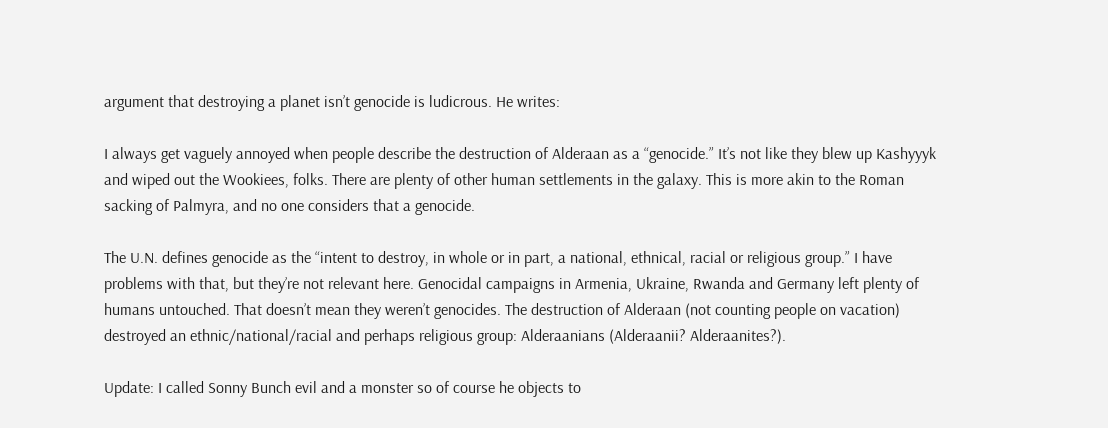argument that destroying a planet isn’t genocide is ludicrous. He writes:

I always get vaguely annoyed when people describe the destruction of Alderaan as a “genocide.” It’s not like they blew up Kashyyyk and wiped out the Wookiees, folks. There are plenty of other human settlements in the galaxy. This is more akin to the Roman sacking of Palmyra, and no one considers that a genocide.

The U.N. defines genocide as the “intent to destroy, in whole or in part, a national, ethnical, racial or religious group.” I have problems with that, but they’re not relevant here. Genocidal campaigns in Armenia, Ukraine, Rwanda and Germany left plenty of humans untouched. That doesn’t mean they weren’t genocides. The destruction of Alderaan (not counting people on vacation) destroyed an ethnic/national/racial and perhaps religious group: Alderaanians (Alderaanii? Alderaanites?).

Update: I called Sonny Bunch evil and a monster so of course he objects to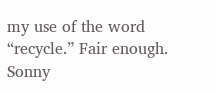my use of the word “recycle.” Fair enough. Sonny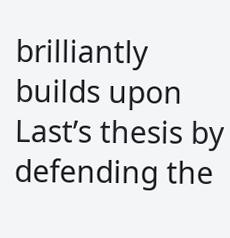brilliantly builds upon Last’s thesis by defending the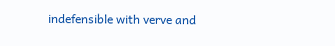indefensible with verve and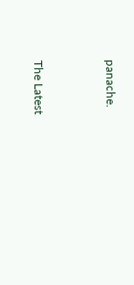panache.


The Latest